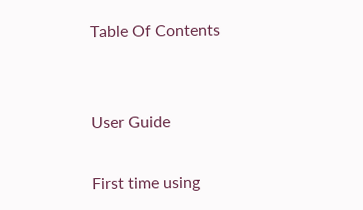Table Of Contents


User Guide

First time using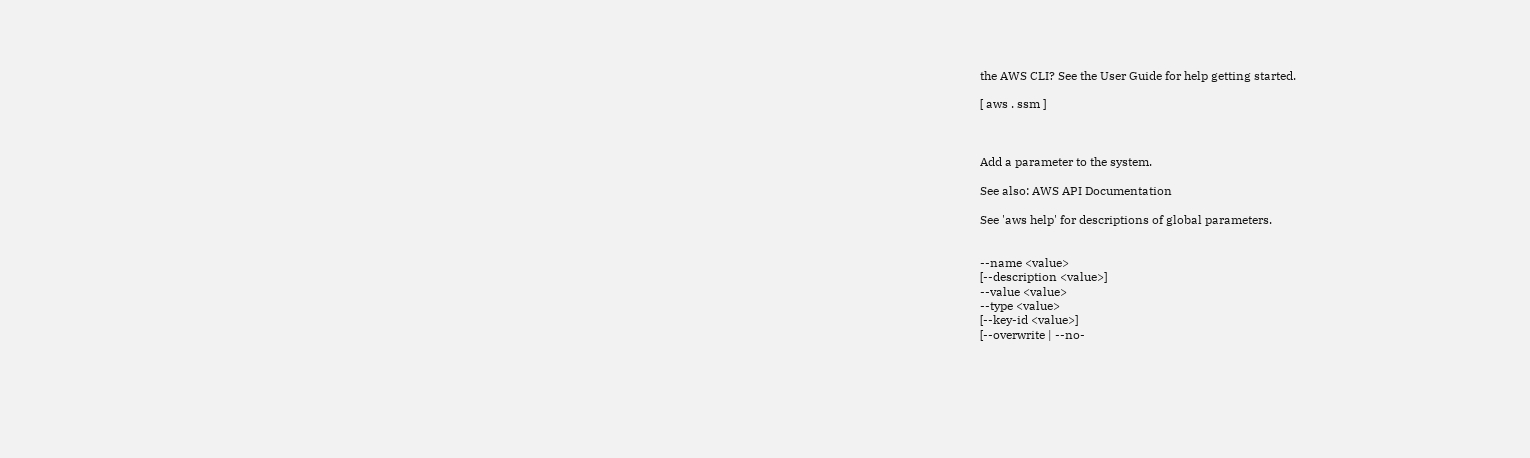the AWS CLI? See the User Guide for help getting started.

[ aws . ssm ]



Add a parameter to the system.

See also: AWS API Documentation

See 'aws help' for descriptions of global parameters.


--name <value>
[--description <value>]
--value <value>
--type <value>
[--key-id <value>]
[--overwrite | --no-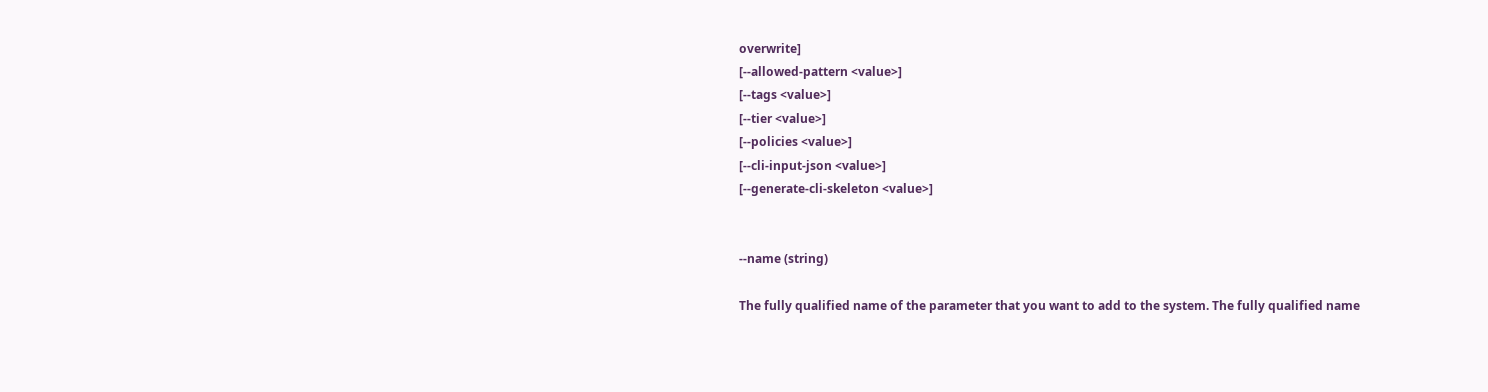overwrite]
[--allowed-pattern <value>]
[--tags <value>]
[--tier <value>]
[--policies <value>]
[--cli-input-json <value>]
[--generate-cli-skeleton <value>]


--name (string)

The fully qualified name of the parameter that you want to add to the system. The fully qualified name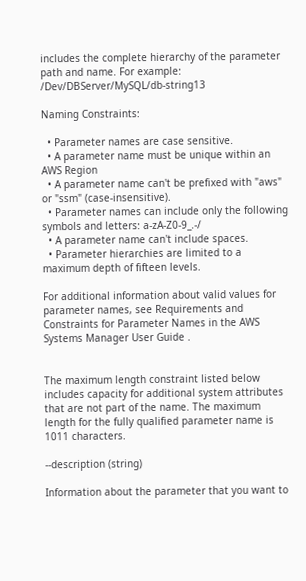includes the complete hierarchy of the parameter path and name. For example: /Dev/DBServer/MySQL/db-string13

Naming Constraints:

  • Parameter names are case sensitive.
  • A parameter name must be unique within an AWS Region
  • A parameter name can't be prefixed with "aws" or "ssm" (case-insensitive).
  • Parameter names can include only the following symbols and letters: a-zA-Z0-9_.-/
  • A parameter name can't include spaces.
  • Parameter hierarchies are limited to a maximum depth of fifteen levels.

For additional information about valid values for parameter names, see Requirements and Constraints for Parameter Names in the AWS Systems Manager User Guide .


The maximum length constraint listed below includes capacity for additional system attributes that are not part of the name. The maximum length for the fully qualified parameter name is 1011 characters.

--description (string)

Information about the parameter that you want to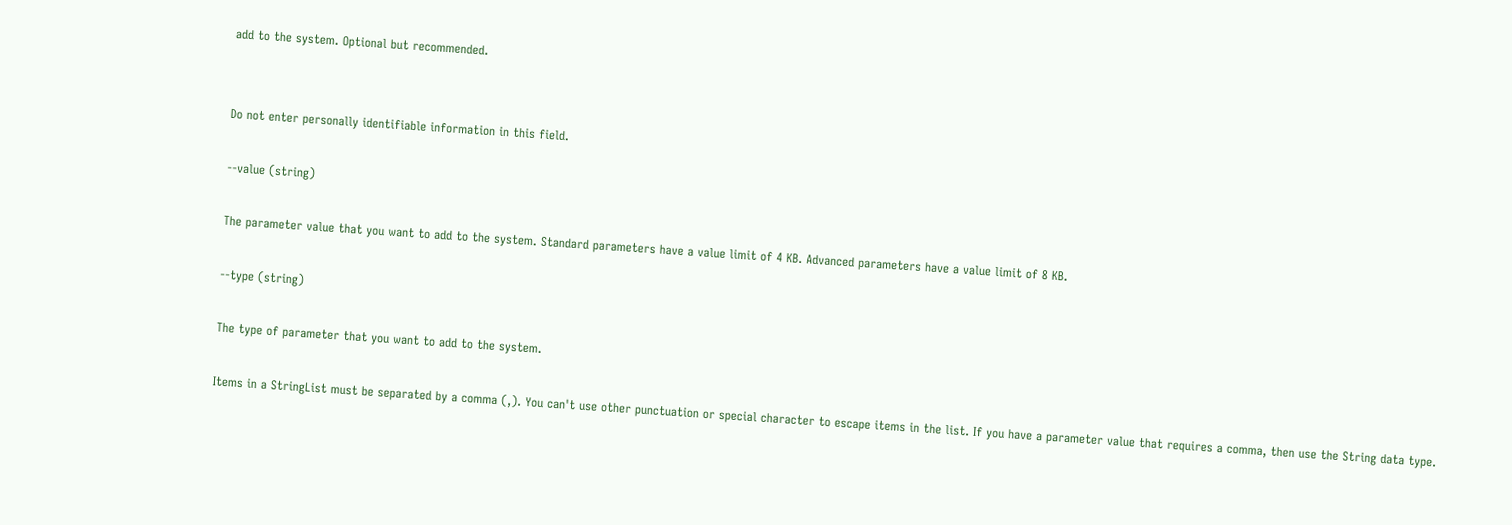add to the system. Optional but recommended.


Do not enter personally identifiable information in this field.

--value (string)

The parameter value that you want to add to the system. Standard parameters have a value limit of 4 KB. Advanced parameters have a value limit of 8 KB.

--type (string)

The type of parameter that you want to add to the system.

Items in a StringList must be separated by a comma (,). You can't use other punctuation or special character to escape items in the list. If you have a parameter value that requires a comma, then use the String data type.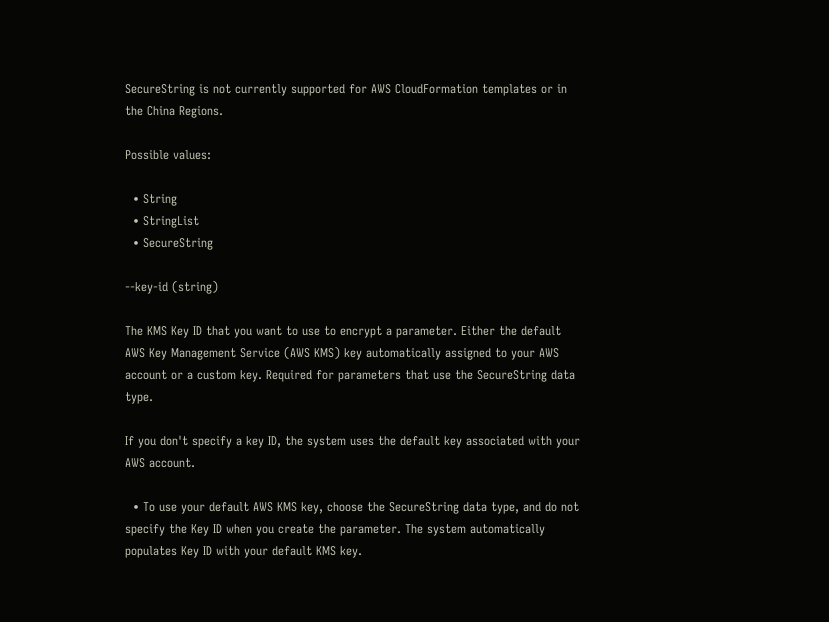SecureString is not currently supported for AWS CloudFormation templates or in the China Regions.

Possible values:

  • String
  • StringList
  • SecureString

--key-id (string)

The KMS Key ID that you want to use to encrypt a parameter. Either the default AWS Key Management Service (AWS KMS) key automatically assigned to your AWS account or a custom key. Required for parameters that use the SecureString data type.

If you don't specify a key ID, the system uses the default key associated with your AWS account.

  • To use your default AWS KMS key, choose the SecureString data type, and do not specify the Key ID when you create the parameter. The system automatically populates Key ID with your default KMS key.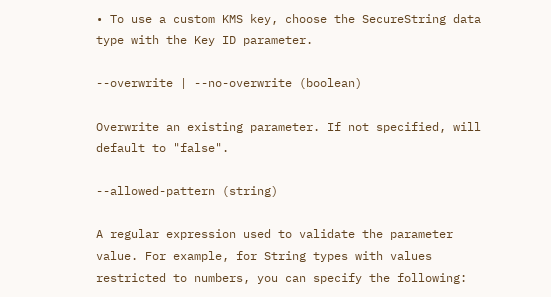• To use a custom KMS key, choose the SecureString data type with the Key ID parameter.

--overwrite | --no-overwrite (boolean)

Overwrite an existing parameter. If not specified, will default to "false".

--allowed-pattern (string)

A regular expression used to validate the parameter value. For example, for String types with values restricted to numbers, you can specify the following: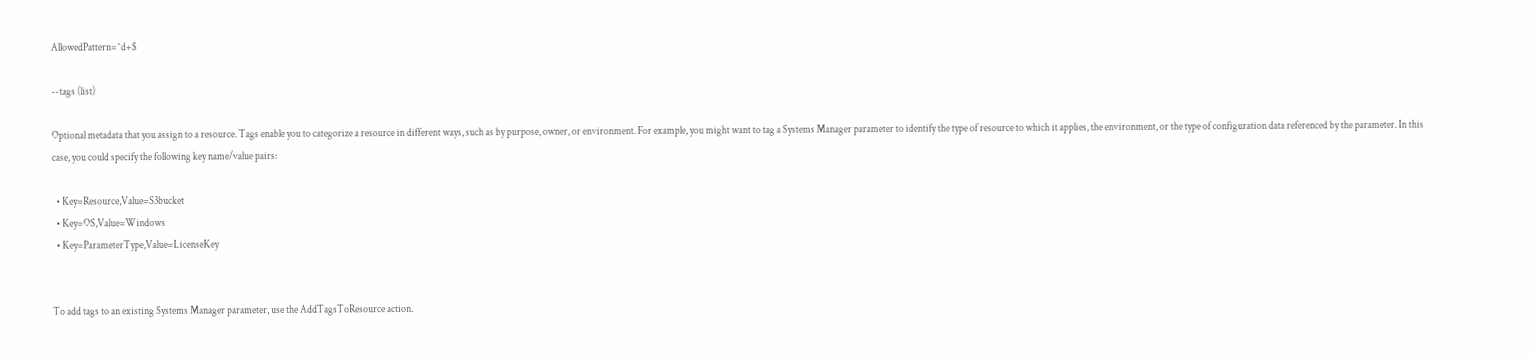AllowedPattern=^d+$

--tags (list)

Optional metadata that you assign to a resource. Tags enable you to categorize a resource in different ways, such as by purpose, owner, or environment. For example, you might want to tag a Systems Manager parameter to identify the type of resource to which it applies, the environment, or the type of configuration data referenced by the parameter. In this case, you could specify the following key name/value pairs:

  • Key=Resource,Value=S3bucket
  • Key=OS,Value=Windows
  • Key=ParameterType,Value=LicenseKey


To add tags to an existing Systems Manager parameter, use the AddTagsToResource action.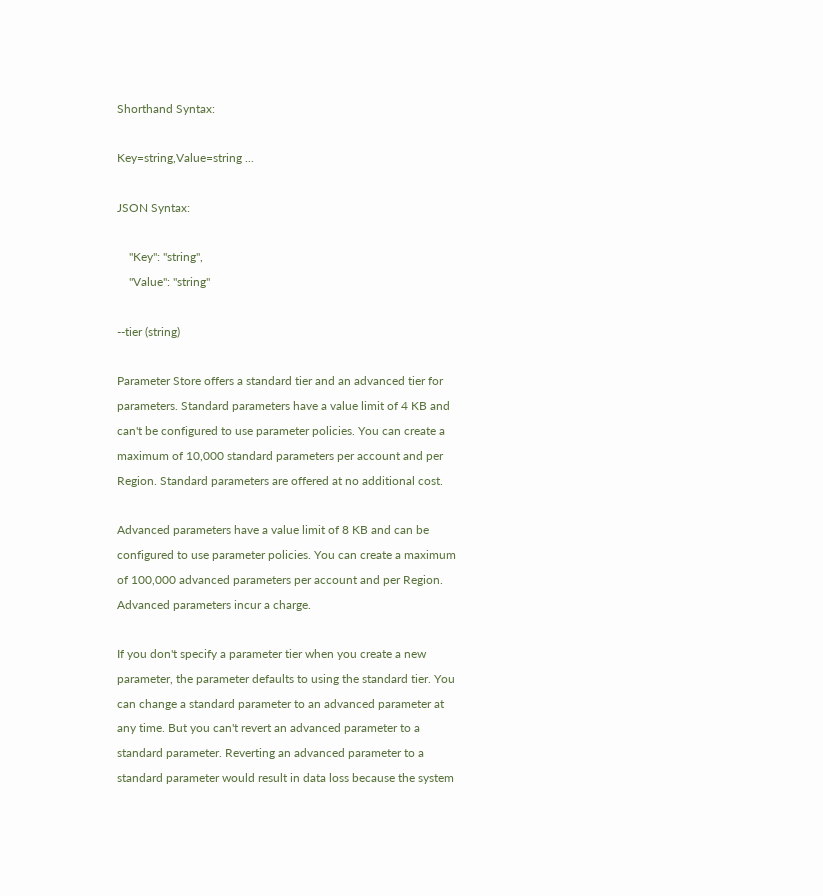Shorthand Syntax:

Key=string,Value=string ...

JSON Syntax:

    "Key": "string",
    "Value": "string"

--tier (string)

Parameter Store offers a standard tier and an advanced tier for parameters. Standard parameters have a value limit of 4 KB and can't be configured to use parameter policies. You can create a maximum of 10,000 standard parameters per account and per Region. Standard parameters are offered at no additional cost.

Advanced parameters have a value limit of 8 KB and can be configured to use parameter policies. You can create a maximum of 100,000 advanced parameters per account and per Region. Advanced parameters incur a charge.

If you don't specify a parameter tier when you create a new parameter, the parameter defaults to using the standard tier. You can change a standard parameter to an advanced parameter at any time. But you can't revert an advanced parameter to a standard parameter. Reverting an advanced parameter to a standard parameter would result in data loss because the system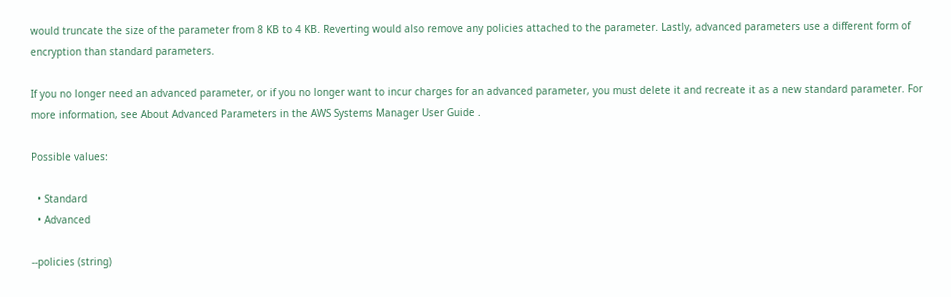would truncate the size of the parameter from 8 KB to 4 KB. Reverting would also remove any policies attached to the parameter. Lastly, advanced parameters use a different form of encryption than standard parameters.

If you no longer need an advanced parameter, or if you no longer want to incur charges for an advanced parameter, you must delete it and recreate it as a new standard parameter. For more information, see About Advanced Parameters in the AWS Systems Manager User Guide .

Possible values:

  • Standard
  • Advanced

--policies (string)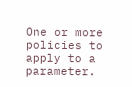One or more policies to apply to a parameter.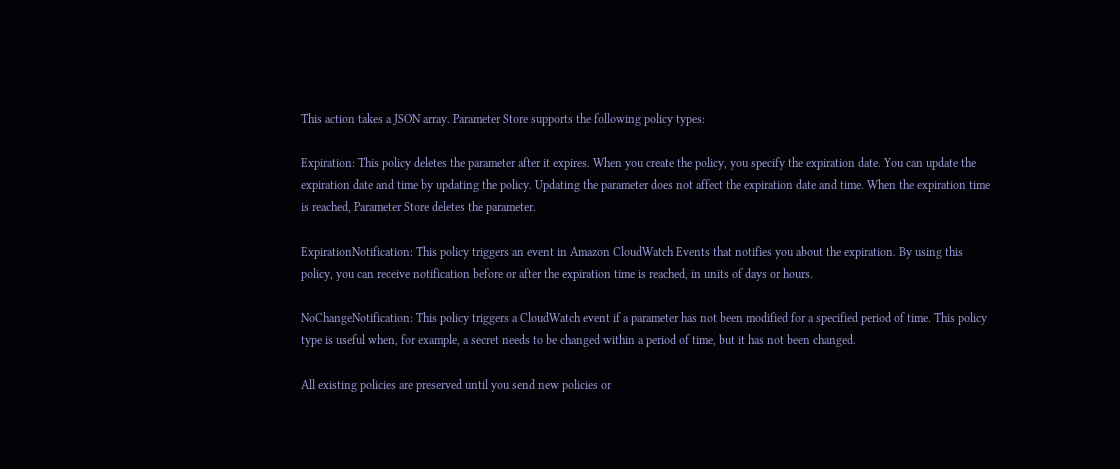This action takes a JSON array. Parameter Store supports the following policy types:

Expiration: This policy deletes the parameter after it expires. When you create the policy, you specify the expiration date. You can update the expiration date and time by updating the policy. Updating the parameter does not affect the expiration date and time. When the expiration time is reached, Parameter Store deletes the parameter.

ExpirationNotification: This policy triggers an event in Amazon CloudWatch Events that notifies you about the expiration. By using this policy, you can receive notification before or after the expiration time is reached, in units of days or hours.

NoChangeNotification: This policy triggers a CloudWatch event if a parameter has not been modified for a specified period of time. This policy type is useful when, for example, a secret needs to be changed within a period of time, but it has not been changed.

All existing policies are preserved until you send new policies or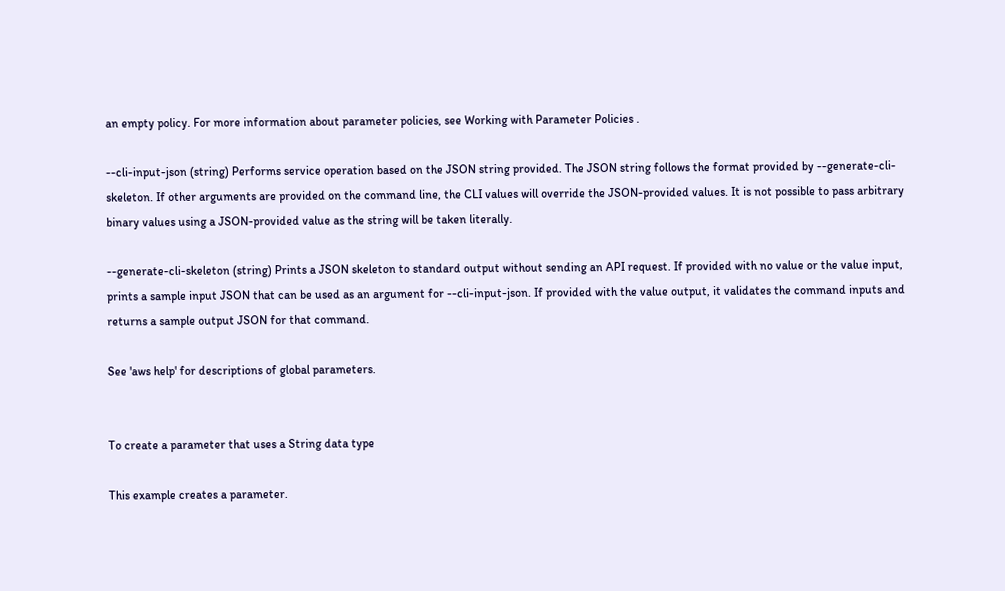an empty policy. For more information about parameter policies, see Working with Parameter Policies .

--cli-input-json (string) Performs service operation based on the JSON string provided. The JSON string follows the format provided by --generate-cli-skeleton. If other arguments are provided on the command line, the CLI values will override the JSON-provided values. It is not possible to pass arbitrary binary values using a JSON-provided value as the string will be taken literally.

--generate-cli-skeleton (string) Prints a JSON skeleton to standard output without sending an API request. If provided with no value or the value input, prints a sample input JSON that can be used as an argument for --cli-input-json. If provided with the value output, it validates the command inputs and returns a sample output JSON for that command.

See 'aws help' for descriptions of global parameters.


To create a parameter that uses a String data type

This example creates a parameter.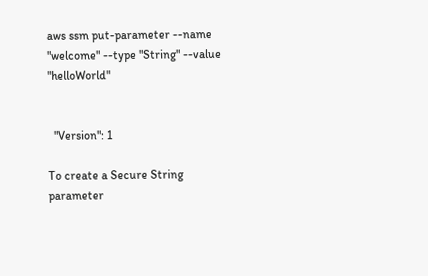aws ssm put-parameter --name "welcome" --type "String" --value "helloWorld"


  "Version": 1

To create a Secure String parameter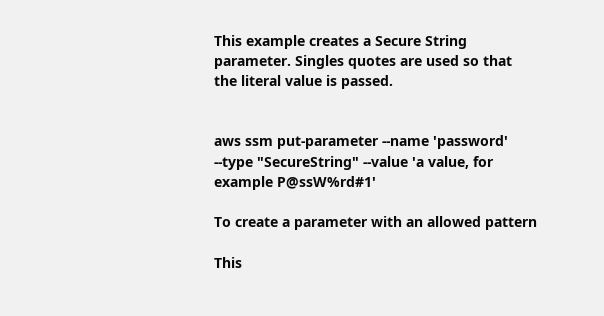This example creates a Secure String parameter. Singles quotes are used so that the literal value is passed.


aws ssm put-parameter --name 'password' --type "SecureString" --value 'a value, for example P@ssW%rd#1'

To create a parameter with an allowed pattern

This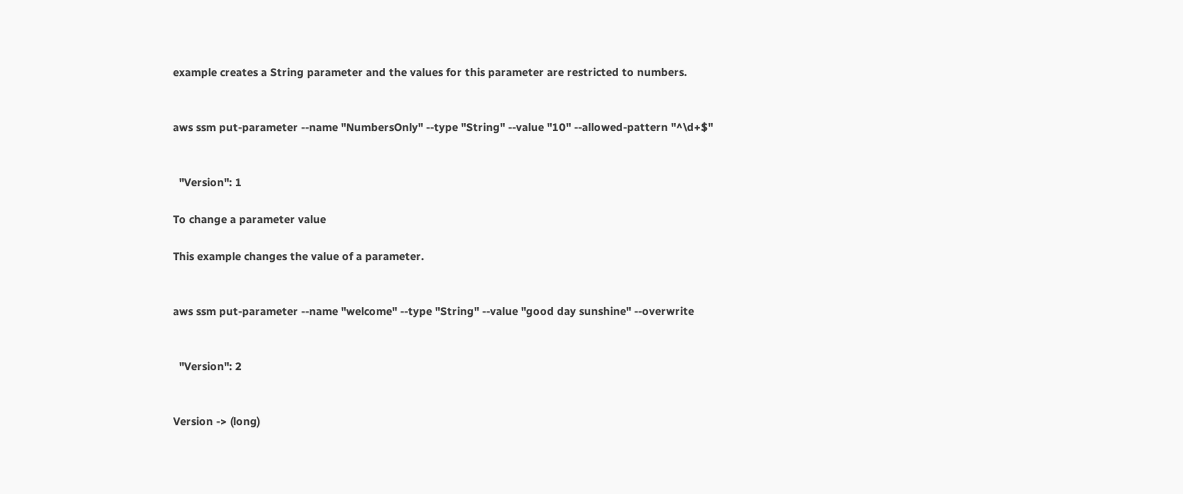example creates a String parameter and the values for this parameter are restricted to numbers.


aws ssm put-parameter --name "NumbersOnly" --type "String" --value "10" --allowed-pattern "^\d+$"


  "Version": 1

To change a parameter value

This example changes the value of a parameter.


aws ssm put-parameter --name "welcome" --type "String" --value "good day sunshine" --overwrite


  "Version": 2


Version -> (long)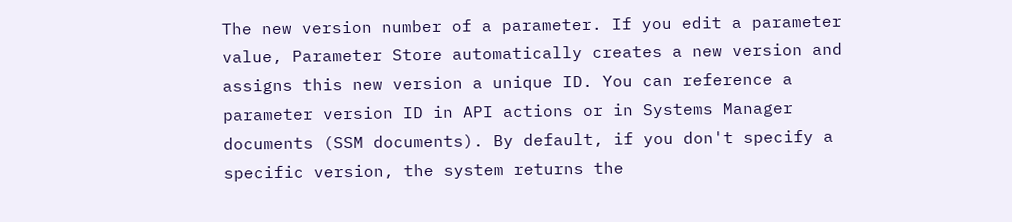The new version number of a parameter. If you edit a parameter value, Parameter Store automatically creates a new version and assigns this new version a unique ID. You can reference a parameter version ID in API actions or in Systems Manager documents (SSM documents). By default, if you don't specify a specific version, the system returns the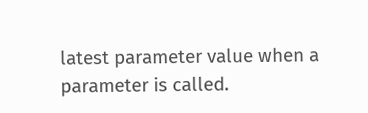latest parameter value when a parameter is called.